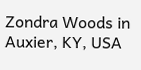Zondra Woods in Auxier, KY, USA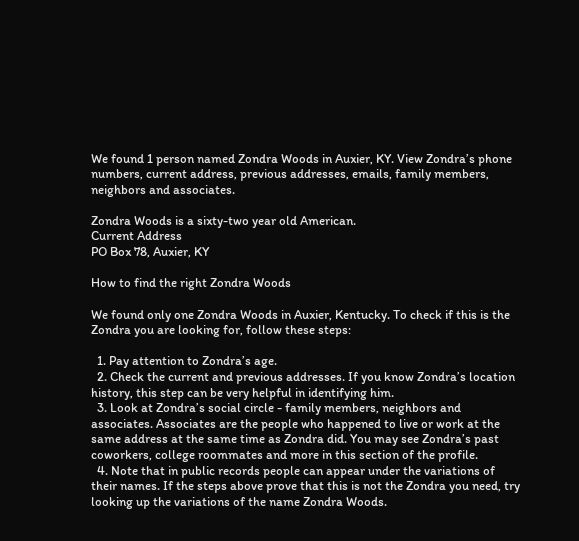We found 1 person named Zondra Woods in Auxier, KY. View Zondra’s phone numbers, current address, previous addresses, emails, family members, neighbors and associates.

Zondra Woods is a sixty-two year old American.
Current Address
PO Box 78, Auxier, KY

How to find the right Zondra Woods

We found only one Zondra Woods in Auxier, Kentucky. To check if this is the Zondra you are looking for, follow these steps:

  1. Pay attention to Zondra’s age.
  2. Check the current and previous addresses. If you know Zondra’s location history, this step can be very helpful in identifying him.
  3. Look at Zondra’s social circle - family members, neighbors and associates. Associates are the people who happened to live or work at the same address at the same time as Zondra did. You may see Zondra’s past coworkers, college roommates and more in this section of the profile.
  4. Note that in public records people can appear under the variations of their names. If the steps above prove that this is not the Zondra you need, try looking up the variations of the name Zondra Woods.